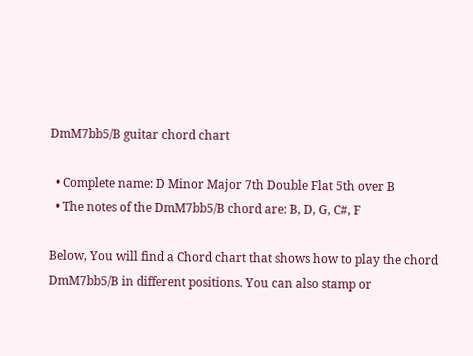DmM7bb5/B guitar chord chart

  • Complete name: D Minor Major 7th Double Flat 5th over B
  • The notes of the DmM7bb5/B chord are: B, D, G, C#, F

Below, You will find a Chord chart that shows how to play the chord DmM7bb5/B in different positions. You can also stamp or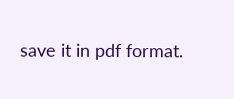save it in pdf format.